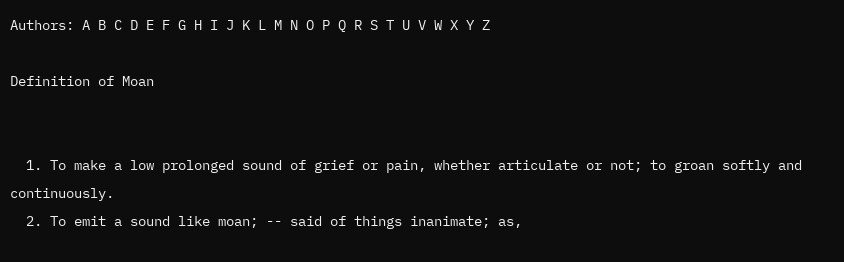Authors: A B C D E F G H I J K L M N O P Q R S T U V W X Y Z

Definition of Moan


  1. To make a low prolonged sound of grief or pain, whether articulate or not; to groan softly and continuously.
  2. To emit a sound like moan; -- said of things inanimate; as,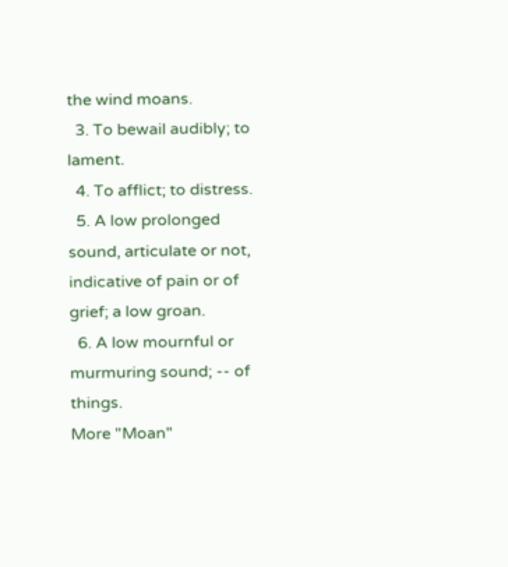the wind moans.
  3. To bewail audibly; to lament.
  4. To afflict; to distress.
  5. A low prolonged sound, articulate or not, indicative of pain or of grief; a low groan.
  6. A low mournful or murmuring sound; -- of things.
More "Moan"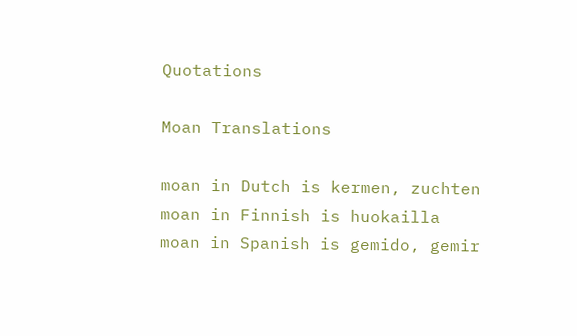Quotations

Moan Translations

moan in Dutch is kermen, zuchten
moan in Finnish is huokailla
moan in Spanish is gemido, gemir